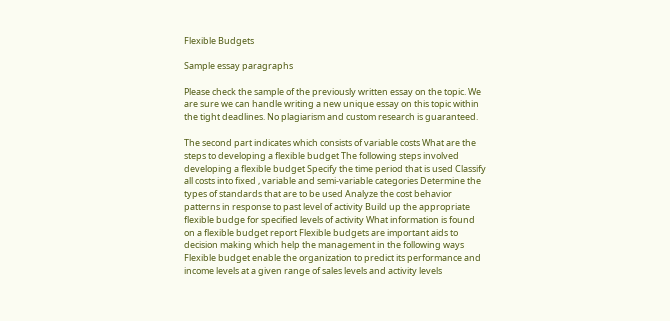Flexible Budgets

Sample essay paragraphs

Please check the sample of the previously written essay on the topic. We are sure we can handle writing a new unique essay on this topic within the tight deadlines. No plagiarism and custom research is guaranteed.

The second part indicates which consists of variable costs What are the steps to developing a flexible budget The following steps involved developing a flexible budget Specify the time period that is used Classify all costs into fixed , variable and semi-variable categories Determine the types of standards that are to be used Analyze the cost behavior patterns in response to past level of activity Build up the appropriate flexible budge for specified levels of activity What information is found on a flexible budget report Flexible budgets are important aids to decision making which help the management in the following ways Flexible budget enable the organization to predict its performance and income levels at a given range of sales levels and activity levels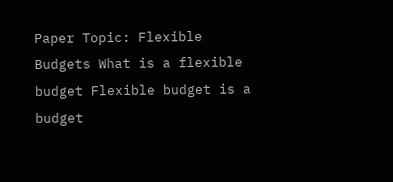Paper Topic: Flexible Budgets What is a flexible budget Flexible budget is a budget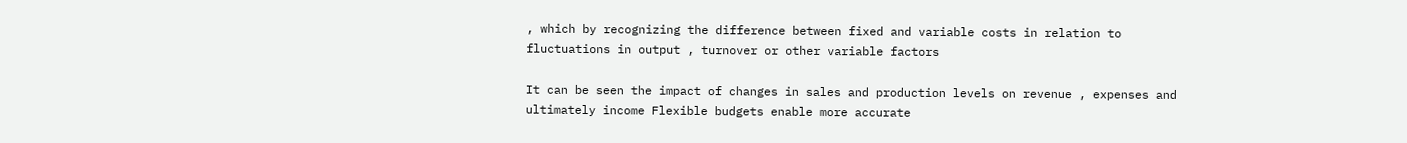, which by recognizing the difference between fixed and variable costs in relation to fluctuations in output , turnover or other variable factors

It can be seen the impact of changes in sales and production levels on revenue , expenses and ultimately income Flexible budgets enable more accurate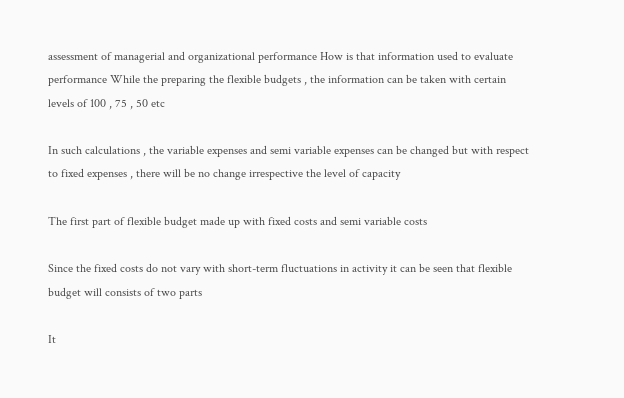assessment of managerial and organizational performance How is that information used to evaluate performance While the preparing the flexible budgets , the information can be taken with certain levels of 100 , 75 , 50 etc

In such calculations , the variable expenses and semi variable expenses can be changed but with respect to fixed expenses , there will be no change irrespective the level of capacity

The first part of flexible budget made up with fixed costs and semi variable costs

Since the fixed costs do not vary with short-term fluctuations in activity it can be seen that flexible budget will consists of two parts

It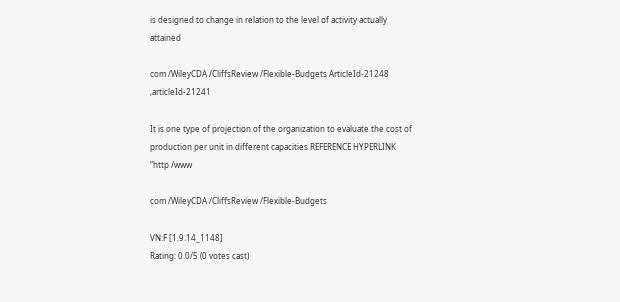is designed to change in relation to the level of activity actually attained

com /WileyCDA /CliffsReview /Flexible-Budgets ArticleId-21248 ,articleId-21241

It is one type of projection of the organization to evaluate the cost of production per unit in different capacities REFERENCE HYPERLINK “http /www

com /WileyCDA /CliffsReview /Flexible-Budgets

VN:F [1.9.14_1148]
Rating: 0.0/5 (0 votes cast)